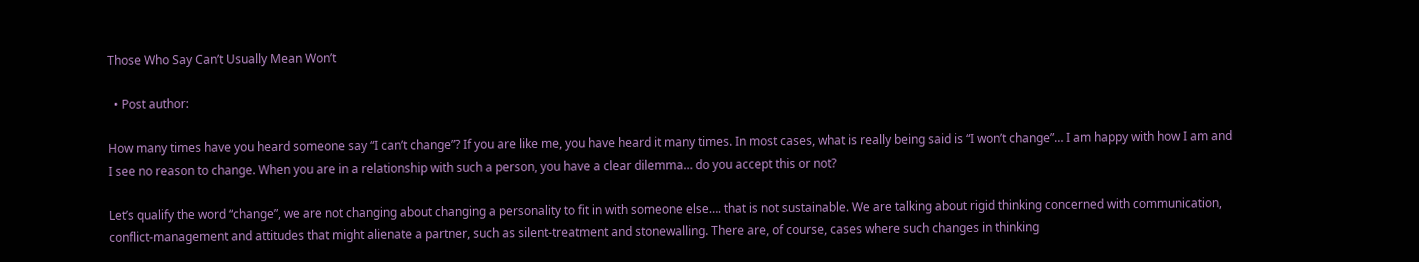Those Who Say Can’t Usually Mean Won’t

  • Post author:

How many times have you heard someone say “I can’t change”? If you are like me, you have heard it many times. In most cases, what is really being said is “I won’t change”… I am happy with how I am and I see no reason to change. When you are in a relationship with such a person, you have a clear dilemma… do you accept this or not?

Let’s qualify the word “change”, we are not changing about changing a personality to fit in with someone else…. that is not sustainable. We are talking about rigid thinking concerned with communication, conflict-management and attitudes that might alienate a partner, such as silent-treatment and stonewalling. There are, of course, cases where such changes in thinking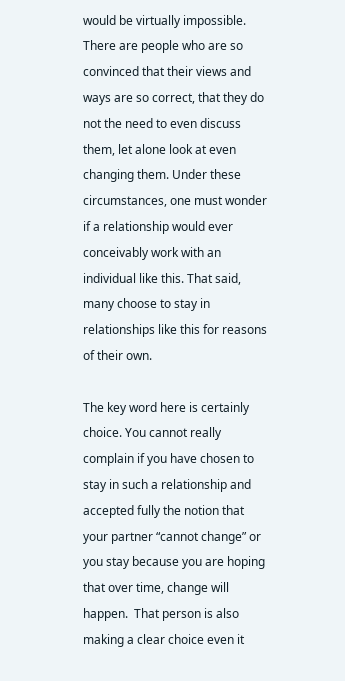would be virtually impossible. There are people who are so convinced that their views and ways are so correct, that they do not the need to even discuss them, let alone look at even changing them. Under these circumstances, one must wonder if a relationship would ever conceivably work with an individual like this. That said, many choose to stay in relationships like this for reasons of their own.

The key word here is certainly choice. You cannot really complain if you have chosen to stay in such a relationship and accepted fully the notion that your partner “cannot change” or you stay because you are hoping that over time, change will happen.  That person is also making a clear choice even it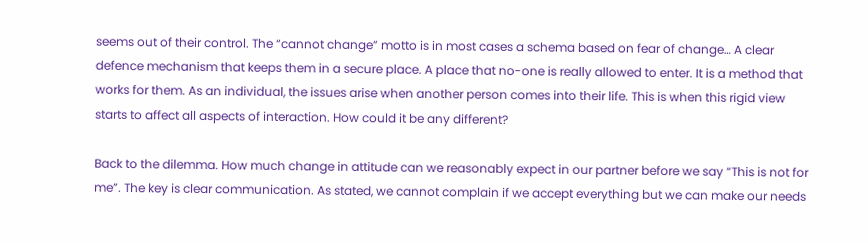seems out of their control. The “cannot change” motto is in most cases a schema based on fear of change… A clear defence mechanism that keeps them in a secure place. A place that no-one is really allowed to enter. It is a method that works for them. As an individual, the issues arise when another person comes into their life. This is when this rigid view starts to affect all aspects of interaction. How could it be any different?

Back to the dilemma. How much change in attitude can we reasonably expect in our partner before we say “This is not for me”. The key is clear communication. As stated, we cannot complain if we accept everything but we can make our needs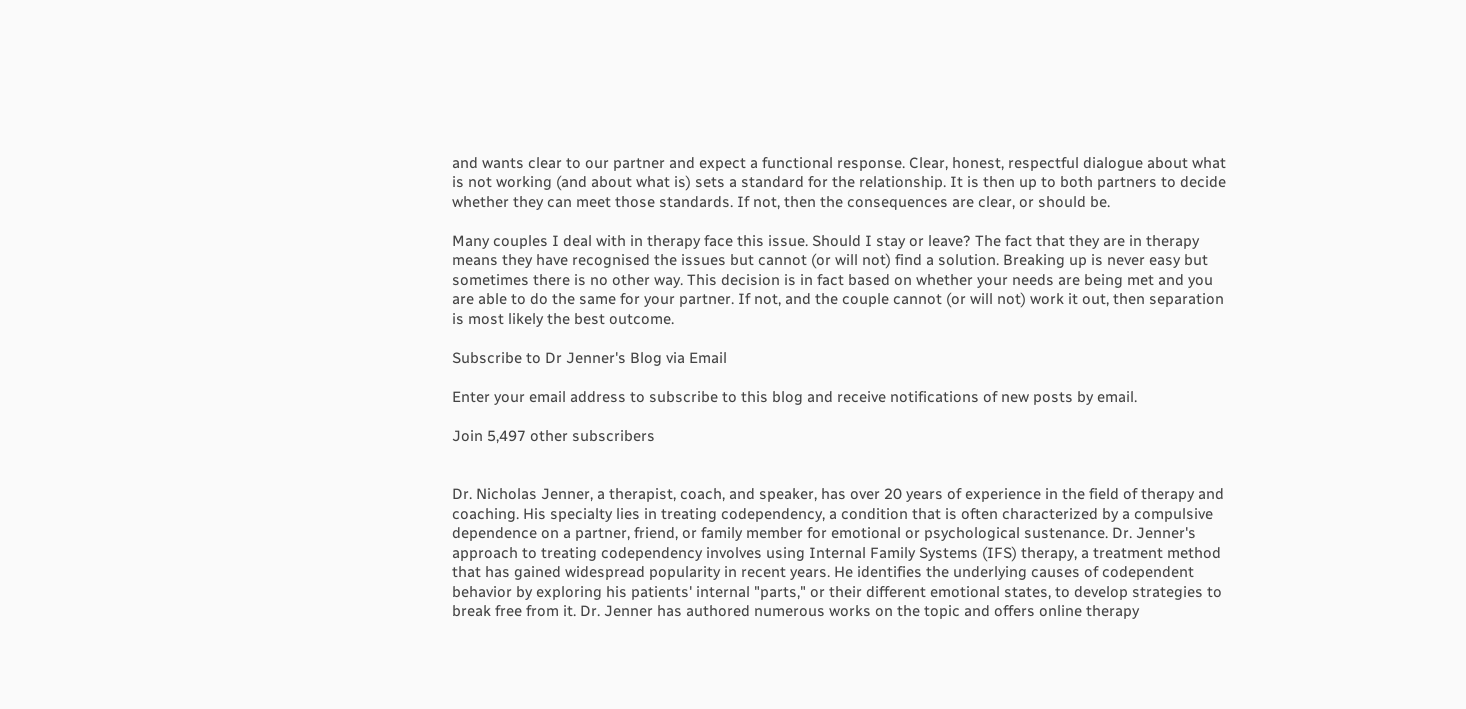and wants clear to our partner and expect a functional response. Clear, honest, respectful dialogue about what is not working (and about what is) sets a standard for the relationship. It is then up to both partners to decide whether they can meet those standards. If not, then the consequences are clear, or should be.

Many couples I deal with in therapy face this issue. Should I stay or leave? The fact that they are in therapy means they have recognised the issues but cannot (or will not) find a solution. Breaking up is never easy but sometimes there is no other way. This decision is in fact based on whether your needs are being met and you are able to do the same for your partner. If not, and the couple cannot (or will not) work it out, then separation is most likely the best outcome.

Subscribe to Dr Jenner's Blog via Email

Enter your email address to subscribe to this blog and receive notifications of new posts by email.

Join 5,497 other subscribers


Dr. Nicholas Jenner, a therapist, coach, and speaker, has over 20 years of experience in the field of therapy and coaching. His specialty lies in treating codependency, a condition that is often characterized by a compulsive dependence on a partner, friend, or family member for emotional or psychological sustenance. Dr. Jenner's approach to treating codependency involves using Internal Family Systems (IFS) therapy, a treatment method that has gained widespread popularity in recent years. He identifies the underlying causes of codependent behavior by exploring his patients' internal "parts," or their different emotional states, to develop strategies to break free from it. Dr. Jenner has authored numerous works on the topic and offers online therapy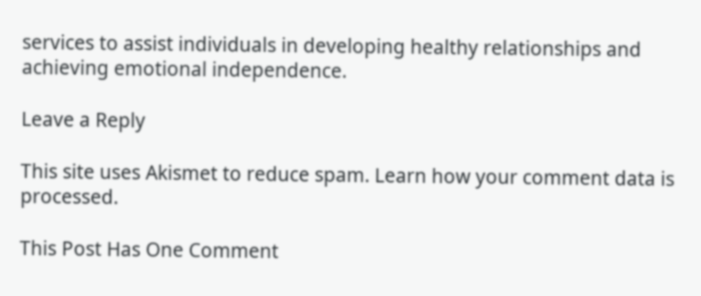services to assist individuals in developing healthy relationships and achieving emotional independence.

Leave a Reply

This site uses Akismet to reduce spam. Learn how your comment data is processed.

This Post Has One Comment